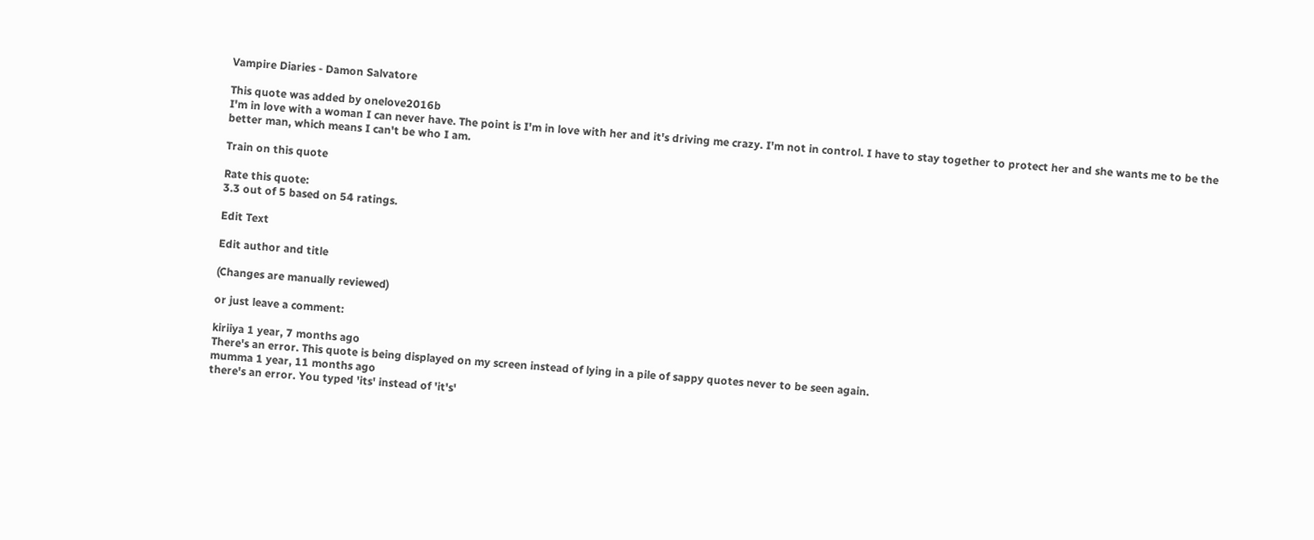Vampire Diaries - Damon Salvatore

This quote was added by onelove2016b
I'm in love with a woman I can never have. The point is I'm in love with her and it's driving me crazy. I'm not in control. I have to stay together to protect her and she wants me to be the better man, which means I can't be who I am.

Train on this quote

Rate this quote:
3.3 out of 5 based on 54 ratings.

Edit Text

Edit author and title

(Changes are manually reviewed)

or just leave a comment:

kiriiya 1 year, 7 months ago
There's an error. This quote is being displayed on my screen instead of lying in a pile of sappy quotes never to be seen again.
mumma 1 year, 11 months ago
there's an error. You typed 'its' instead of 'it's'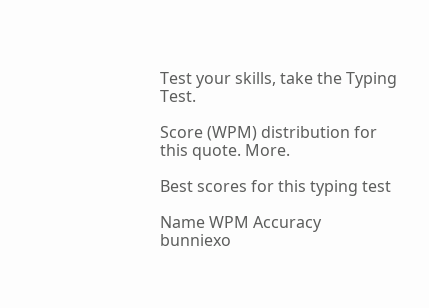Test your skills, take the Typing Test.

Score (WPM) distribution for this quote. More.

Best scores for this typing test

Name WPM Accuracy
bunniexo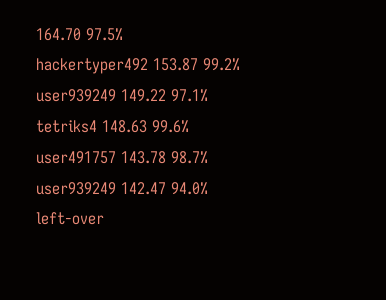164.70 97.5%
hackertyper492 153.87 99.2%
user939249 149.22 97.1%
tetriks4 148.63 99.6%
user491757 143.78 98.7%
user939249 142.47 94.0%
left-over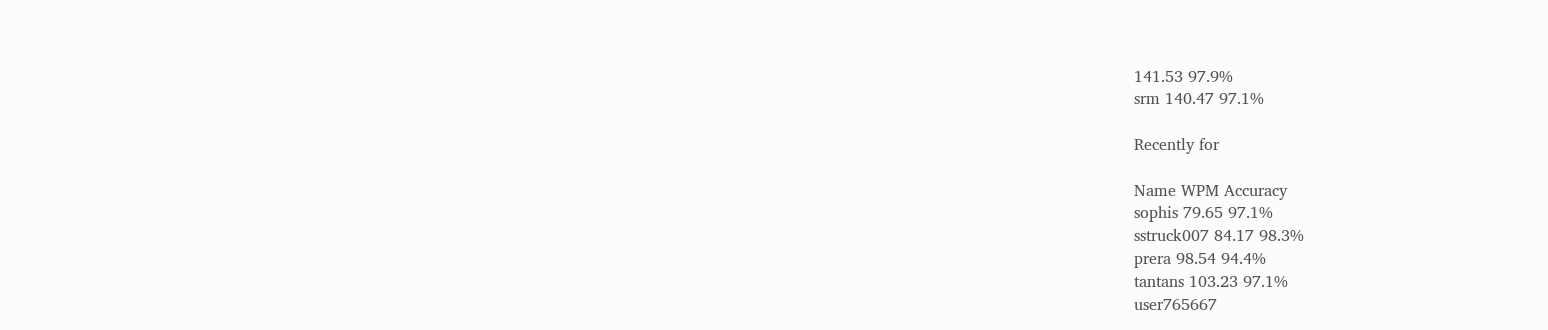141.53 97.9%
srm 140.47 97.1%

Recently for

Name WPM Accuracy
sophis 79.65 97.1%
sstruck007 84.17 98.3%
prera 98.54 94.4%
tantans 103.23 97.1%
user765667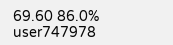69.60 86.0%
user747978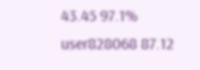43.45 97.1%
user828068 87.12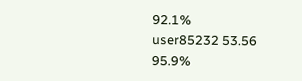92.1%
user85232 53.56 95.9%